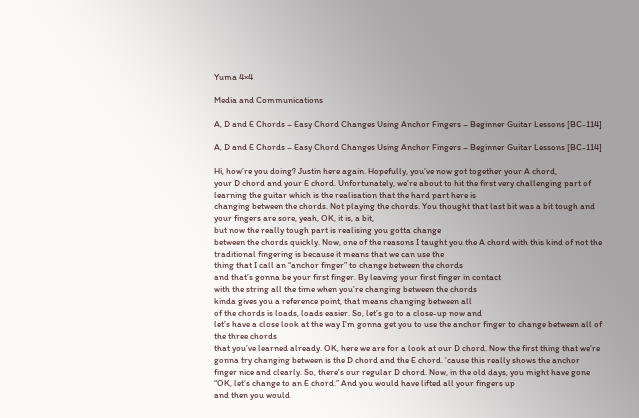Yuma 4×4

Media and Communications

A, D and E Chords – Easy Chord Changes Using Anchor Fingers – Beginner Guitar Lessons [BC-114]

A, D and E Chords – Easy Chord Changes Using Anchor Fingers – Beginner Guitar Lessons [BC-114]

Hi, how’re you doing? Justin here again. Hopefully, you’ve now got together your A chord,
your D chord and your E chord. Unfortunately, we’re about to hit the first very challenging part of learning the guitar which is the realisation that the hard part here is
changing between the chords. Not playing the chords. You thought that last bit was a bit tough and your fingers are sore, yeah, OK, it is, a bit,
but now the really tough part is realising you gotta change
between the chords quickly. Now, one of the reasons I taught you the A chord with this kind of not the traditional fingering is because it means that we can use the
thing that I call an “anchor finger” to change between the chords
and that’s gonna be your first finger. By leaving your first finger in contact
with the string all the time when you’re changing between the chords
kinda gives you a reference point, that means changing between all
of the chords is loads, loads easier. So, let’s go to a close-up now and
let’s have a close look at the way I’m gonna get you to use the anchor finger to change between all of the three chords
that you’ve learned already. OK, here we are for a look at our D chord. Now the first thing that we’re gonna try changing between is the D chord and the E chord. ’cause this really shows the anchor
finger nice and clearly. So, there’s our regular D chord. Now, in the old days, you might have gone
“OK, let’s change to an E chord.” And you would have lifted all your fingers up
and then you would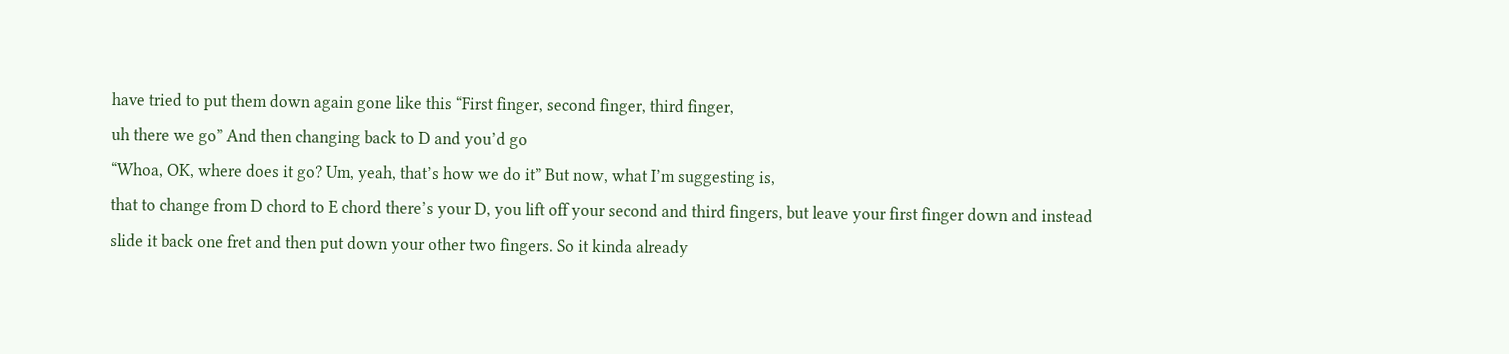have tried to put them down again gone like this “First finger, second finger, third finger,
uh there we go” And then changing back to D and you’d go
“Whoa, OK, where does it go? Um, yeah, that’s how we do it” But now, what I’m suggesting is,
that to change from D chord to E chord there’s your D, you lift off your second and third fingers, but leave your first finger down and instead slide it back one fret and then put down your other two fingers. So it kinda already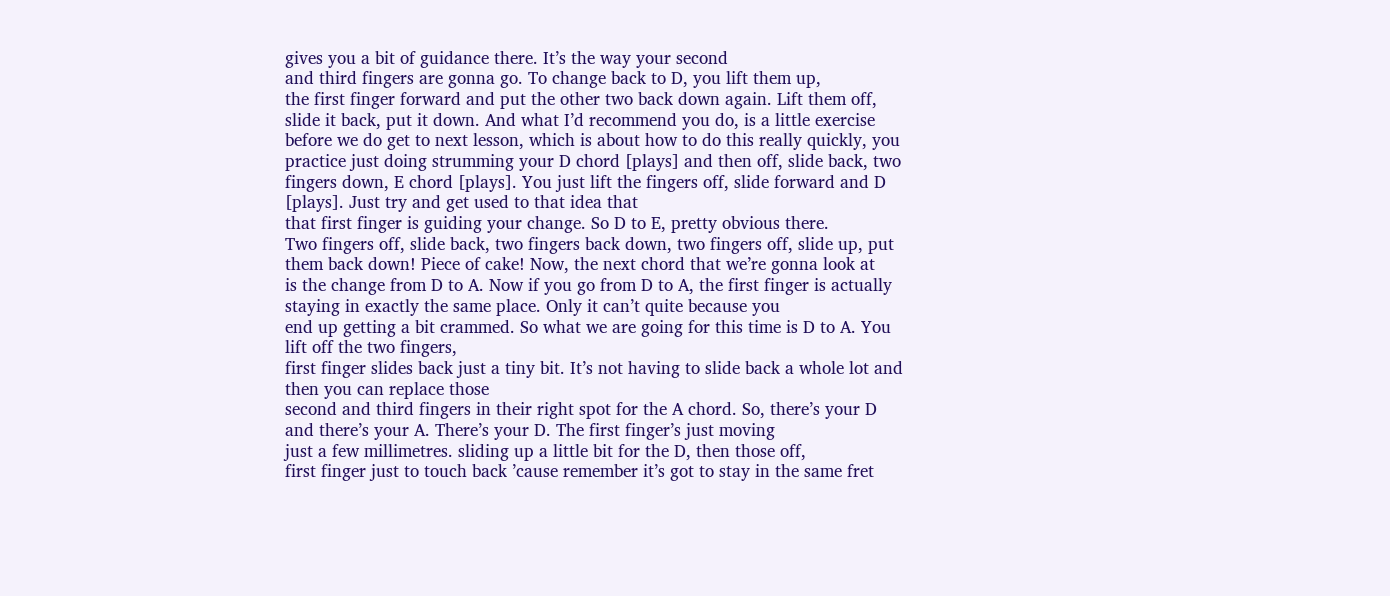gives you a bit of guidance there. It’s the way your second
and third fingers are gonna go. To change back to D, you lift them up,
the first finger forward and put the other two back down again. Lift them off, slide it back, put it down. And what I’d recommend you do, is a little exercise before we do get to next lesson, which is about how to do this really quickly, you practice just doing strumming your D chord [plays] and then off, slide back, two fingers down, E chord [plays]. You just lift the fingers off, slide forward and D [plays]. Just try and get used to that idea that
that first finger is guiding your change. So D to E, pretty obvious there.
Two fingers off, slide back, two fingers back down, two fingers off, slide up, put them back down! Piece of cake! Now, the next chord that we’re gonna look at
is the change from D to A. Now if you go from D to A, the first finger is actually staying in exactly the same place. Only it can’t quite because you
end up getting a bit crammed. So what we are going for this time is D to A. You lift off the two fingers,
first finger slides back just a tiny bit. It’s not having to slide back a whole lot and then you can replace those
second and third fingers in their right spot for the A chord. So, there’s your D and there’s your A. There’s your D. The first finger’s just moving
just a few millimetres. sliding up a little bit for the D, then those off,
first finger just to touch back ’cause remember it’s got to stay in the same fret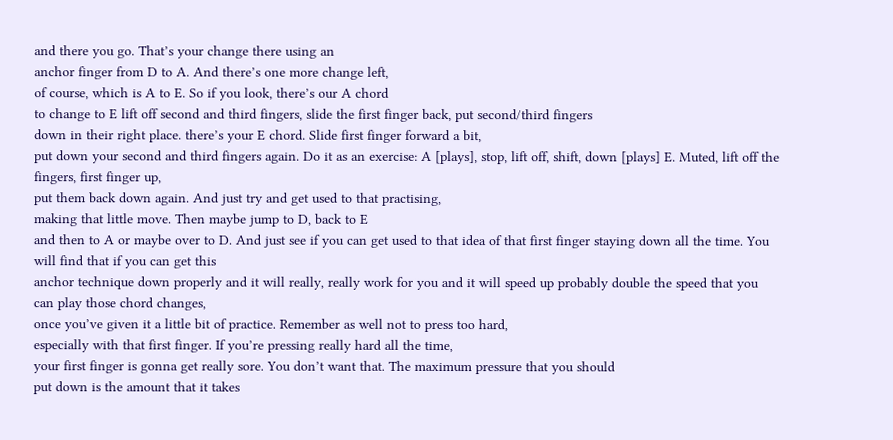and there you go. That’s your change there using an
anchor finger from D to A. And there’s one more change left,
of course, which is A to E. So if you look, there’s our A chord
to change to E lift off second and third fingers, slide the first finger back, put second/third fingers
down in their right place. there’s your E chord. Slide first finger forward a bit,
put down your second and third fingers again. Do it as an exercise: A [plays], stop, lift off, shift, down [plays] E. Muted, lift off the fingers, first finger up,
put them back down again. And just try and get used to that practising,
making that little move. Then maybe jump to D, back to E
and then to A or maybe over to D. And just see if you can get used to that idea of that first finger staying down all the time. You will find that if you can get this
anchor technique down properly and it will really, really work for you and it will speed up probably double the speed that you can play those chord changes,
once you’ve given it a little bit of practice. Remember as well not to press too hard,
especially with that first finger. If you’re pressing really hard all the time,
your first finger is gonna get really sore. You don’t want that. The maximum pressure that you should
put down is the amount that it takes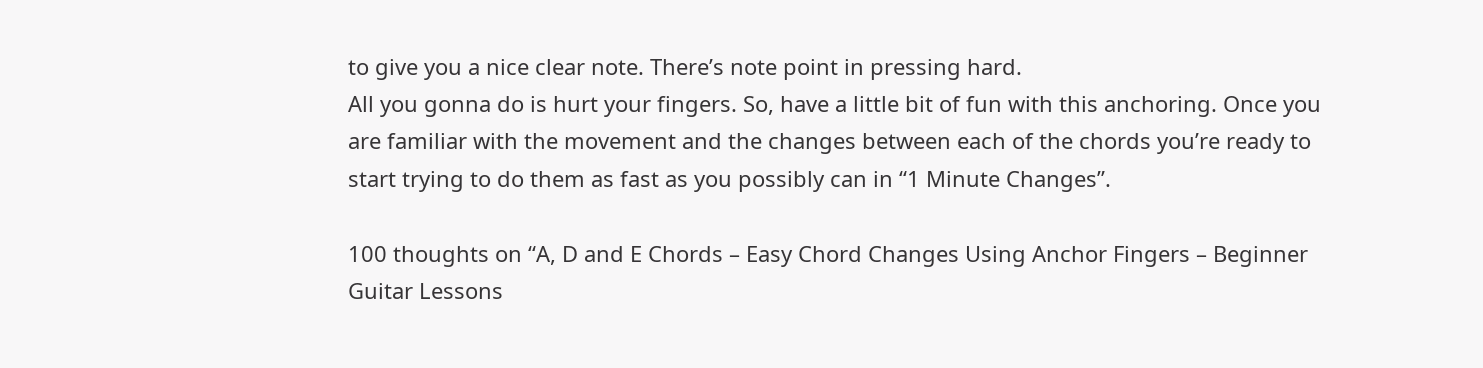to give you a nice clear note. There’s note point in pressing hard.
All you gonna do is hurt your fingers. So, have a little bit of fun with this anchoring. Once you are familiar with the movement and the changes between each of the chords you’re ready to start trying to do them as fast as you possibly can in “1 Minute Changes”.

100 thoughts on “A, D and E Chords – Easy Chord Changes Using Anchor Fingers – Beginner Guitar Lessons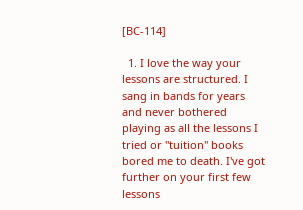[BC-114]

  1. I love the way your lessons are structured. I sang in bands for years and never bothered playing as all the lessons I tried or "tuition" books bored me to death. I've got further on your first few lessons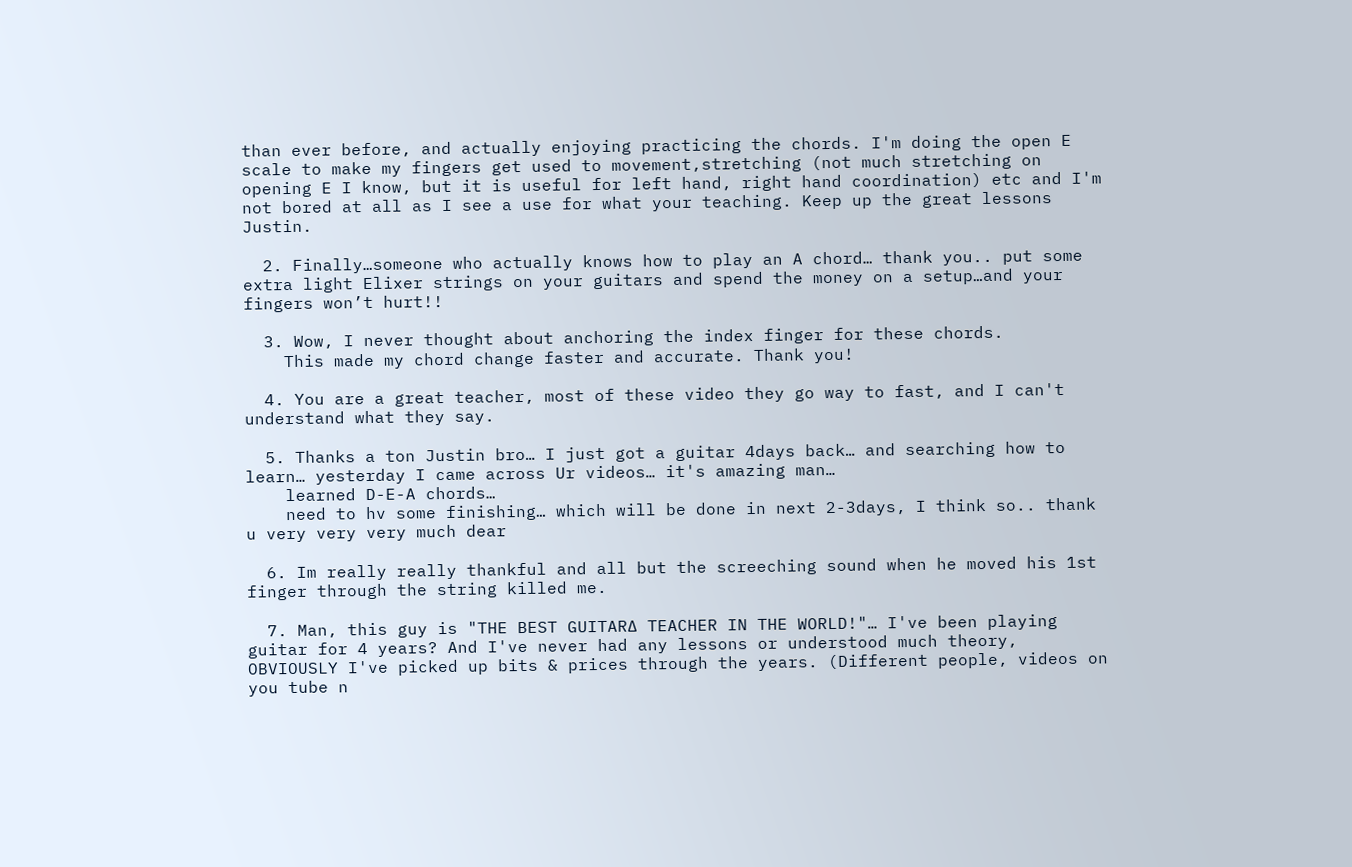than ever before, and actually enjoying practicing the chords. I'm doing the open E scale to make my fingers get used to movement,stretching (not much stretching on opening E I know, but it is useful for left hand, right hand coordination) etc and I'm not bored at all as I see a use for what your teaching. Keep up the great lessons Justin.

  2. Finally…someone who actually knows how to play an A chord… thank you.. put some extra light Elixer strings on your guitars and spend the money on a setup…and your fingers won’t hurt!!

  3. Wow, I never thought about anchoring the index finger for these chords.
    This made my chord change faster and accurate. Thank you!

  4. You are a great teacher, most of these video they go way to fast, and I can't understand what they say.

  5. Thanks a ton Justin bro… I just got a guitar 4days back… and searching how to learn… yesterday I came across Ur videos… it's amazing man…
    learned D-E-A chords…
    need to hv some finishing… which will be done in next 2-3days, I think so.. thank u very very very much dear

  6. Im really really thankful and all but the screeching sound when he moved his 1st finger through the string killed me.

  7. Man, this guy is "THE BEST GUITAR∆ TEACHER IN THE WORLD!"… I've been playing guitar for 4 years? And I've never had any lessons or understood much theory, OBVIOUSLY I've picked up bits & prices through the years. (Different people, videos on you tube n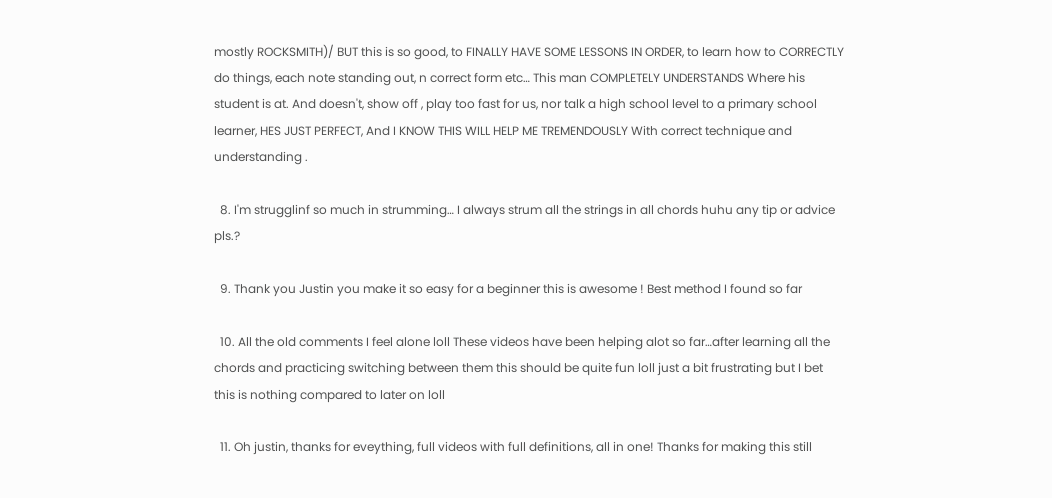mostly ROCKSMITH)/ BUT this is so good, to FINALLY HAVE SOME LESSONS IN ORDER, to learn how to CORRECTLY do things, each note standing out, n correct form etc… This man COMPLETELY UNDERSTANDS Where his student is at. And doesn't, show off , play too fast for us, nor talk a high school level to a primary school learner, HES JUST PERFECT, And I KNOW THIS WILL HELP ME TREMENDOUSLY With correct technique and understanding .

  8. I'm strugglinf so much in strumming… I always strum all the strings in all chords huhu any tip or advice pls.?

  9. Thank you Justin you make it so easy for a beginner this is awesome ! Best method I found so far

  10. All the old comments I feel alone loll These videos have been helping alot so far…after learning all the chords and practicing switching between them this should be quite fun loll just a bit frustrating but I bet this is nothing compared to later on loll

  11. Oh justin, thanks for eveything, full videos with full definitions, all in one! Thanks for making this still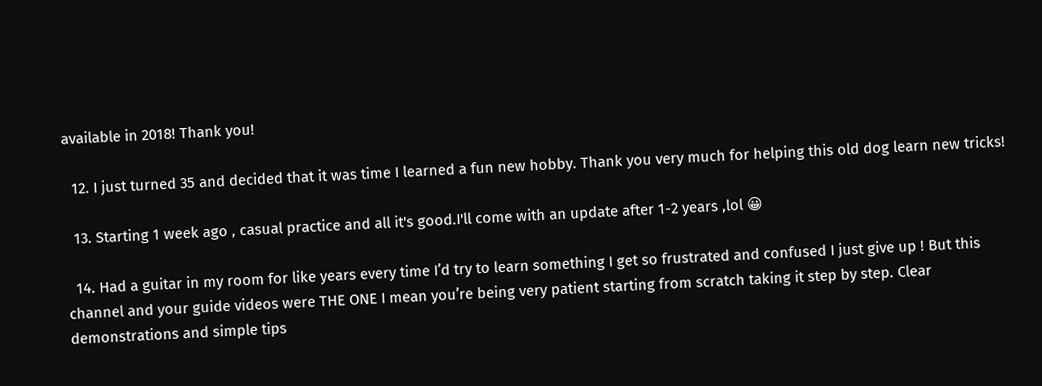available in 2018! Thank you!

  12. I just turned 35 and decided that it was time I learned a fun new hobby. Thank you very much for helping this old dog learn new tricks!

  13. Starting 1 week ago , casual practice and all it's good.I'll come with an update after 1-2 years ,lol 😀

  14. Had a guitar in my room for like years every time I’d try to learn something I get so frustrated and confused I just give up ! But this channel and your guide videos were THE ONE I mean you’re being very patient starting from scratch taking it step by step. Clear demonstrations and simple tips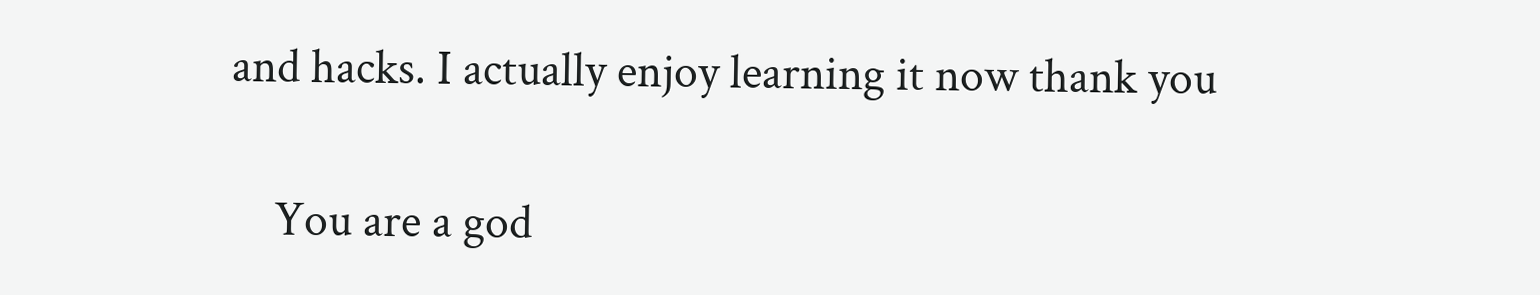and hacks. I actually enjoy learning it now thank you

    You are a god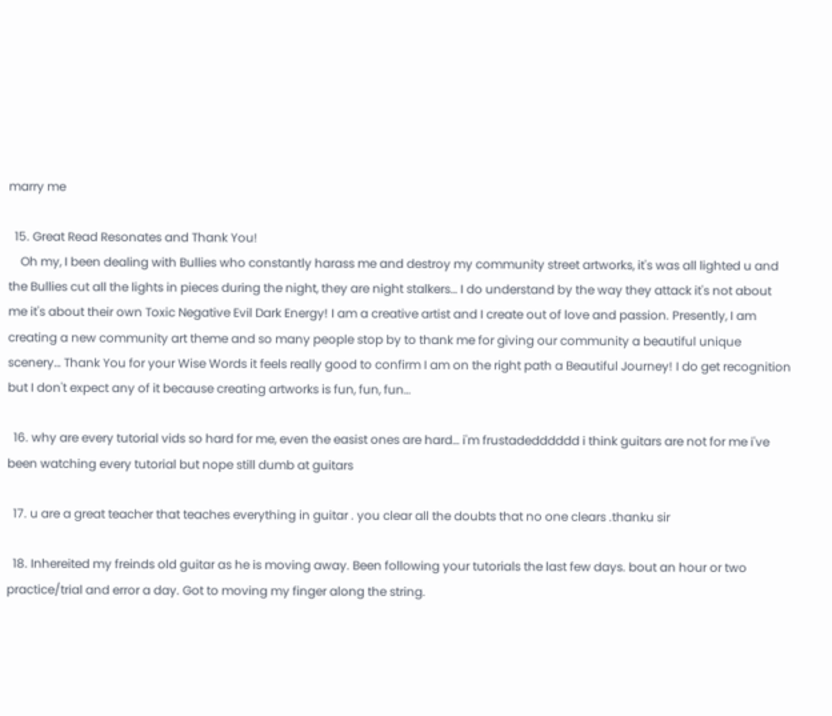marry me

  15. Great Read Resonates and Thank You!
    Oh my, I been dealing with Bullies who constantly harass me and destroy my community street artworks, it's was all lighted u and the Bullies cut all the lights in pieces during the night, they are night stalkers… I do understand by the way they attack it's not about me it's about their own Toxic Negative Evil Dark Energy! I am a creative artist and I create out of love and passion. Presently, I am creating a new community art theme and so many people stop by to thank me for giving our community a beautiful unique scenery… Thank You for your Wise Words it feels really good to confirm I am on the right path a Beautiful Journey! I do get recognition but I don't expect any of it because creating artworks is fun, fun, fun…

  16. why are every tutorial vids so hard for me, even the easist ones are hard… i'm frustadedddddd i think guitars are not for me i've been watching every tutorial but nope still dumb at guitars

  17. u are a great teacher that teaches everything in guitar . you clear all the doubts that no one clears .thanku sir

  18. Inhereited my freinds old guitar as he is moving away. Been following your tutorials the last few days. bout an hour or two practice/trial and error a day. Got to moving my finger along the string.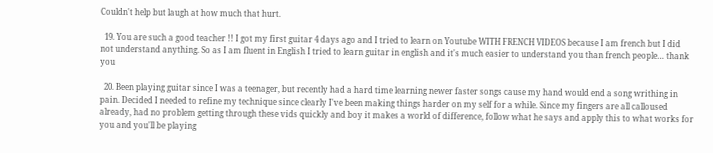Couldn't help but laugh at how much that hurt.

  19. You are such a good teacher !! I got my first guitar 4 days ago and I tried to learn on Youtube WITH FRENCH VIDEOS because I am french but I did not understand anything. So as I am fluent in English I tried to learn guitar in english and it's much easier to understand you than french people… thank you

  20. Been playing guitar since I was a teenager, but recently had a hard time learning newer faster songs cause my hand would end a song writhing in pain. Decided I needed to refine my technique since clearly I've been making things harder on my self for a while. Since my fingers are all calloused already, had no problem getting through these vids quickly and boy it makes a world of difference, follow what he says and apply this to what works for you and you'll be playing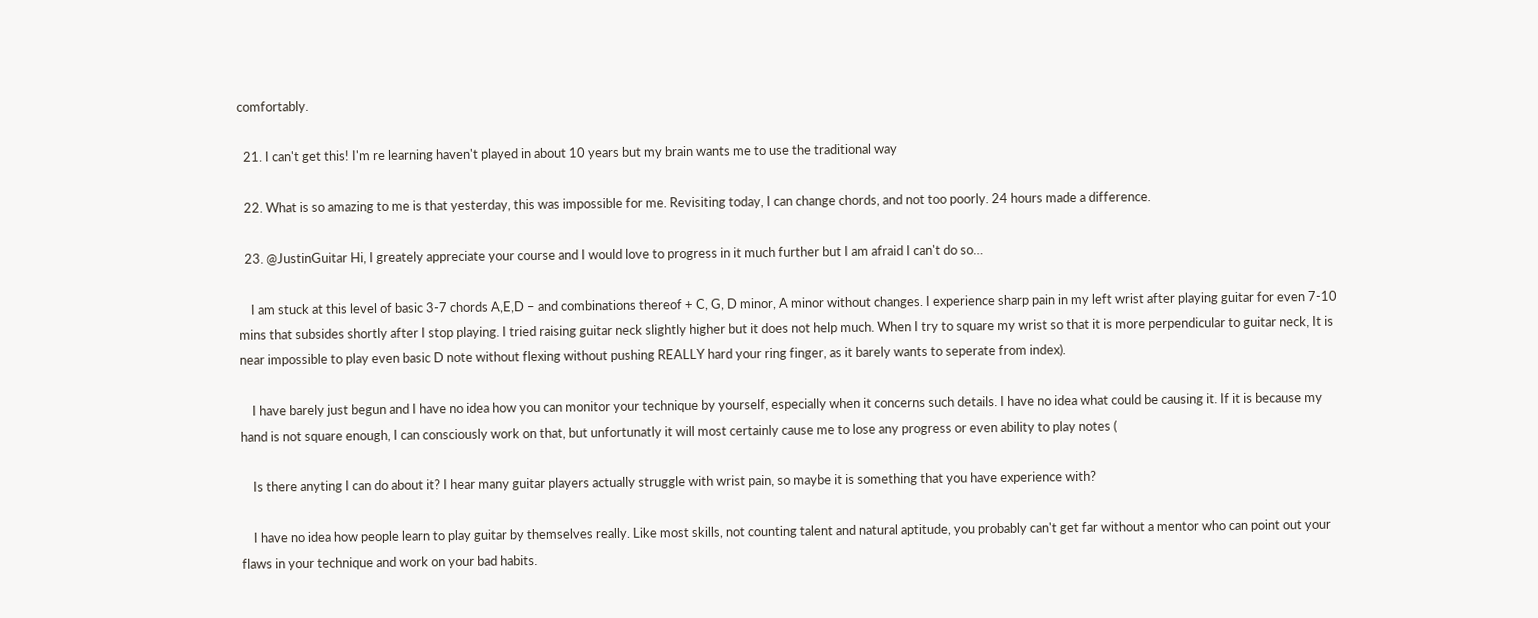comfortably.

  21. I can't get this! I'm re learning haven't played in about 10 years but my brain wants me to use the traditional way

  22. What is so amazing to me is that yesterday, this was impossible for me. Revisiting today, I can change chords, and not too poorly. 24 hours made a difference.

  23. @JustinGuitar Hi, I greately appreciate your course and I would love to progress in it much further but I am afraid I can't do so…

    I am stuck at this level of basic 3-7 chords A,E,D – and combinations thereof + C, G, D minor, A minor without changes. I experience sharp pain in my left wrist after playing guitar for even 7-10 mins that subsides shortly after I stop playing. I tried raising guitar neck slightly higher but it does not help much. When I try to square my wrist so that it is more perpendicular to guitar neck, It is near impossible to play even basic D note without flexing without pushing REALLY hard your ring finger, as it barely wants to seperate from index).

    I have barely just begun and I have no idea how you can monitor your technique by yourself, especially when it concerns such details. I have no idea what could be causing it. If it is because my hand is not square enough, I can consciously work on that, but unfortunatly it will most certainly cause me to lose any progress or even ability to play notes (

    Is there anyting I can do about it? I hear many guitar players actually struggle with wrist pain, so maybe it is something that you have experience with?

    I have no idea how people learn to play guitar by themselves really. Like most skills, not counting talent and natural aptitude, you probably can't get far without a mentor who can point out your flaws in your technique and work on your bad habits.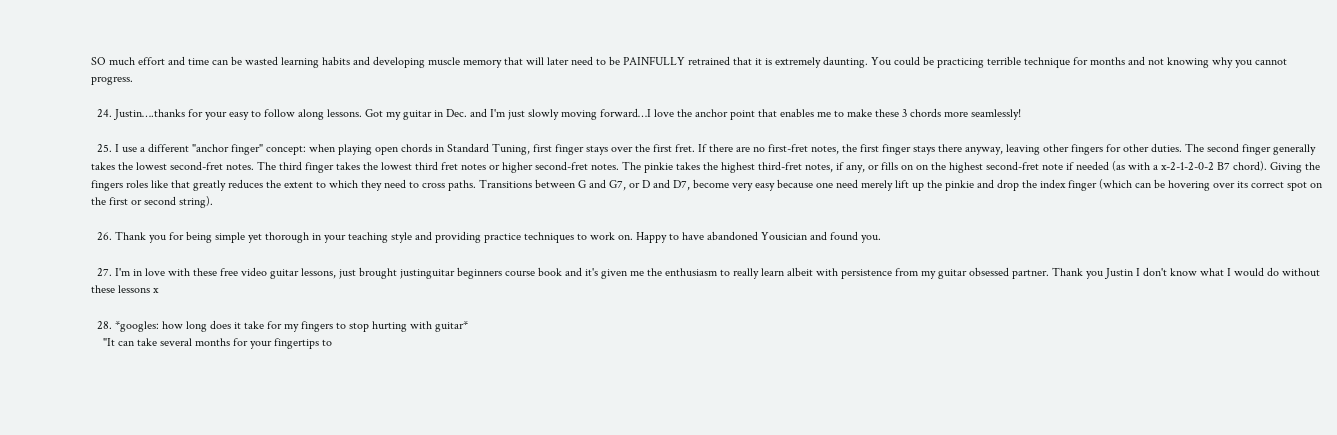SO much effort and time can be wasted learning habits and developing muscle memory that will later need to be PAINFULLY retrained that it is extremely daunting. You could be practicing terrible technique for months and not knowing why you cannot progress.

  24. Justin….thanks for your easy to follow along lessons. Got my guitar in Dec. and I'm just slowly moving forward…I love the anchor point that enables me to make these 3 chords more seamlessly!

  25. I use a different "anchor finger" concept: when playing open chords in Standard Tuning, first finger stays over the first fret. If there are no first-fret notes, the first finger stays there anyway, leaving other fingers for other duties. The second finger generally takes the lowest second-fret notes. The third finger takes the lowest third fret notes or higher second-fret notes. The pinkie takes the highest third-fret notes, if any, or fills on on the highest second-fret note if needed (as with a x-2-1-2-0-2 B7 chord). Giving the fingers roles like that greatly reduces the extent to which they need to cross paths. Transitions between G and G7, or D and D7, become very easy because one need merely lift up the pinkie and drop the index finger (which can be hovering over its correct spot on the first or second string).

  26. Thank you for being simple yet thorough in your teaching style and providing practice techniques to work on. Happy to have abandoned Yousician and found you.

  27. I'm in love with these free video guitar lessons, just brought justinguitar beginners course book and it's given me the enthusiasm to really learn albeit with persistence from my guitar obsessed partner. Thank you Justin I don't know what I would do without these lessons x

  28. *googles: how long does it take for my fingers to stop hurting with guitar*
    "It can take several months for your fingertips to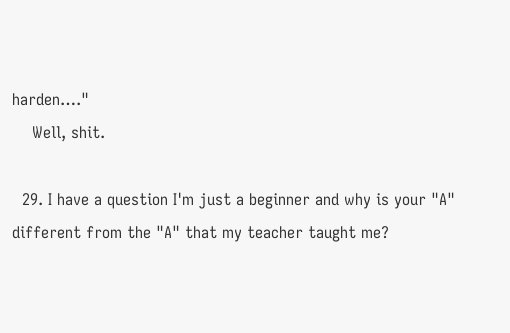harden…."
    Well, shit.

  29. I have a question I'm just a beginner and why is your "A" different from the "A" that my teacher taught me?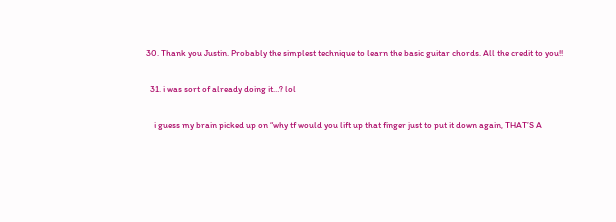30. Thank you Justin. Probably the simplest technique to learn the basic guitar chords. All the credit to you!!

  31. i was sort of already doing it…? lol

    i guess my brain picked up on “why tf would you lift up that finger just to put it down again, THAT’S A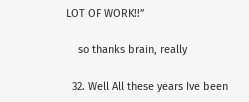LOT OF WORK!!”

    so thanks brain, really

  32. Well All these years Ive been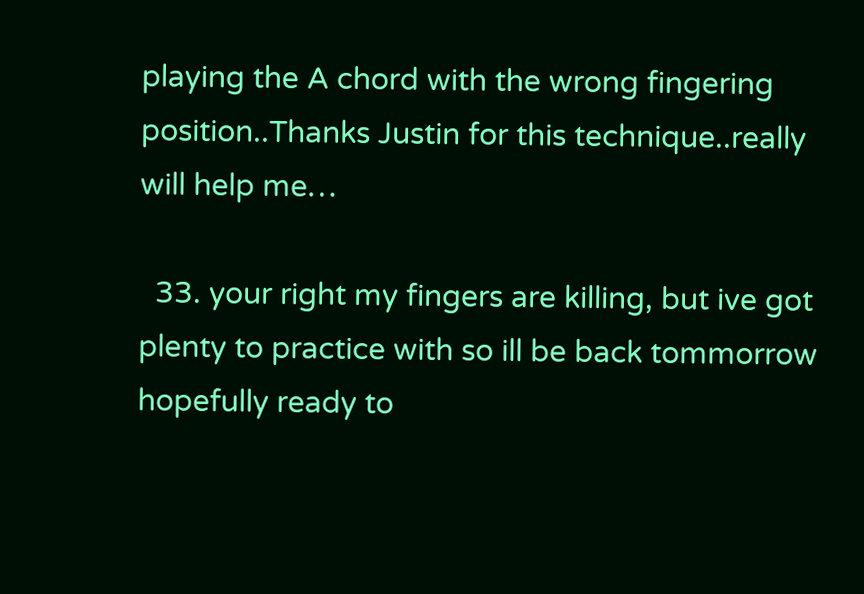playing the A chord with the wrong fingering position..Thanks Justin for this technique..really will help me…

  33. your right my fingers are killing, but ive got plenty to practice with so ill be back tommorrow hopefully ready to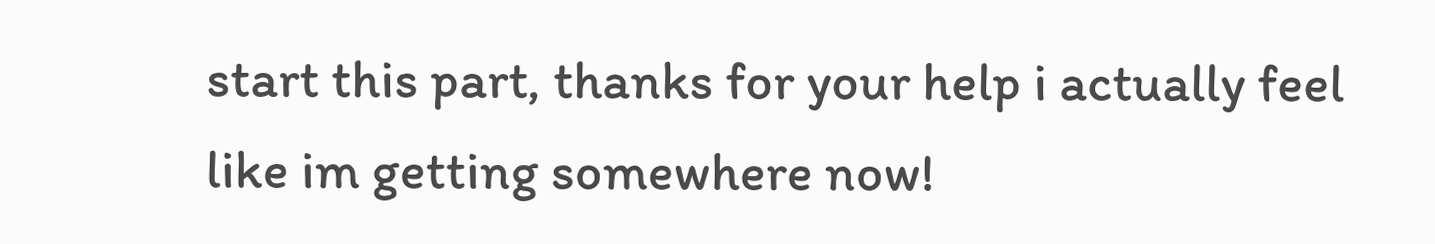start this part, thanks for your help i actually feel like im getting somewhere now!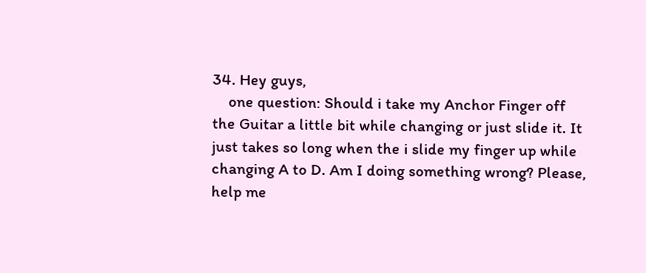34. Hey guys,
    one question: Should i take my Anchor Finger off the Guitar a little bit while changing or just slide it. It just takes so long when the i slide my finger up while changing A to D. Am I doing something wrong? Please, help me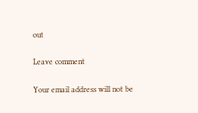out

Leave comment

Your email address will not be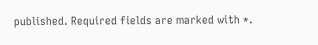published. Required fields are marked with *.